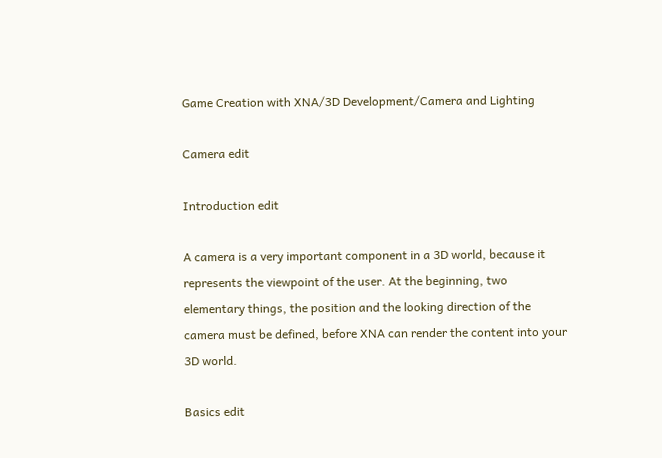Game Creation with XNA/3D Development/Camera and Lighting

Camera edit

Introduction edit

A camera is a very important component in a 3D world, because it represents the viewpoint of the user. At the beginning, two elementary things, the position and the looking direction of the camera must be defined, before XNA can render the content into your 3D world.

Basics edit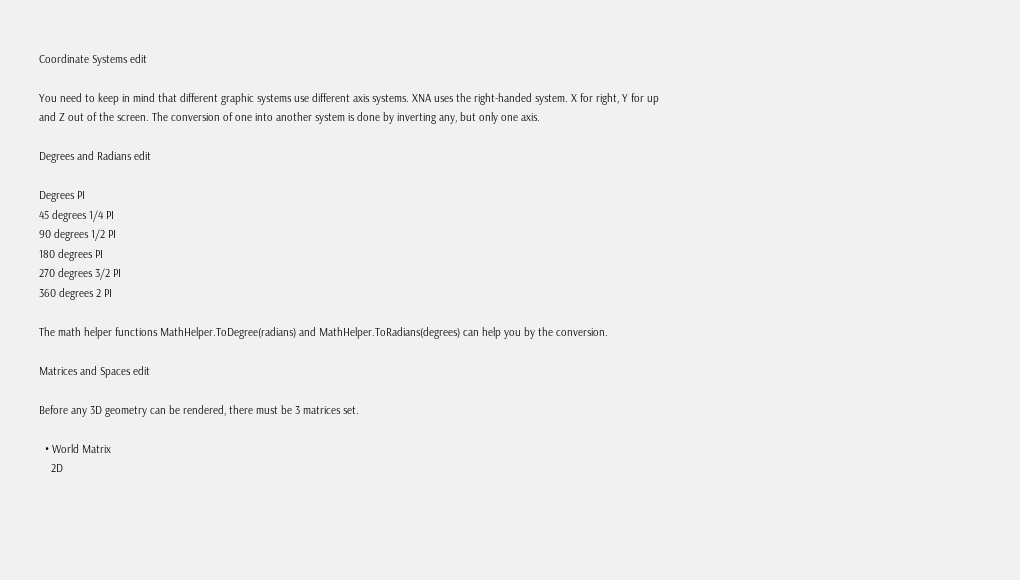Coordinate Systems edit

You need to keep in mind that different graphic systems use different axis systems. XNA uses the right-handed system. X for right, Y for up and Z out of the screen. The conversion of one into another system is done by inverting any, but only one axis.

Degrees and Radians edit

Degrees PI
45 degrees 1/4 PI
90 degrees 1/2 PI
180 degrees PI
270 degrees 3/2 PI
360 degrees 2 PI

The math helper functions MathHelper.ToDegree(radians) and MathHelper.ToRadians(degrees) can help you by the conversion.

Matrices and Spaces edit

Before any 3D geometry can be rendered, there must be 3 matrices set.

  • World Matrix
    2D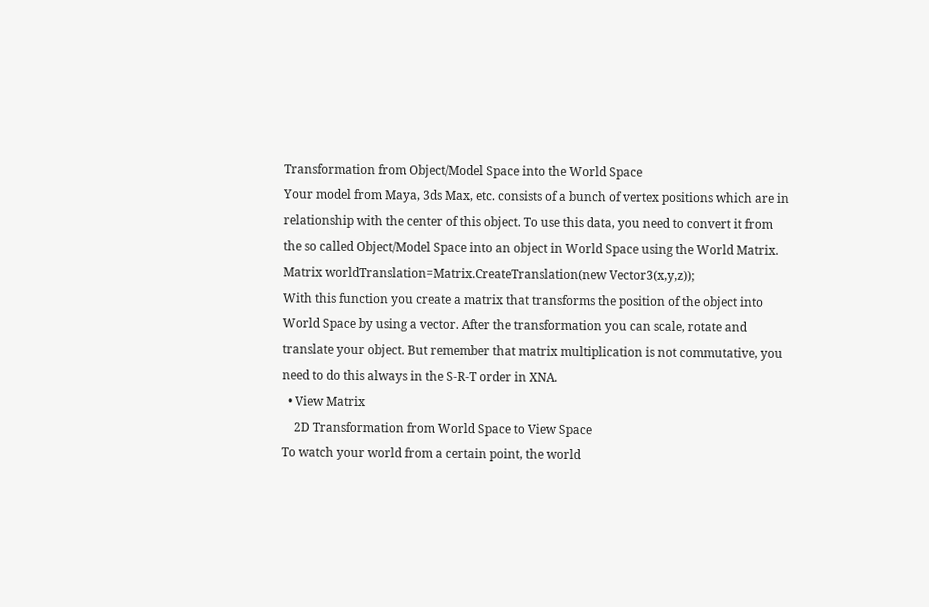Transformation from Object/Model Space into the World Space
Your model from Maya, 3ds Max, etc. consists of a bunch of vertex positions which are in relationship with the center of this object. To use this data, you need to convert it from the so called Object/Model Space into an object in World Space using the World Matrix.
Matrix worldTranslation=Matrix.CreateTranslation(new Vector3(x,y,z));
With this function you create a matrix that transforms the position of the object into World Space by using a vector. After the transformation you can scale, rotate and translate your object. But remember that matrix multiplication is not commutative, you need to do this always in the S-R-T order in XNA.
  • View Matrix
    2D Transformation from World Space to View Space
To watch your world from a certain point, the world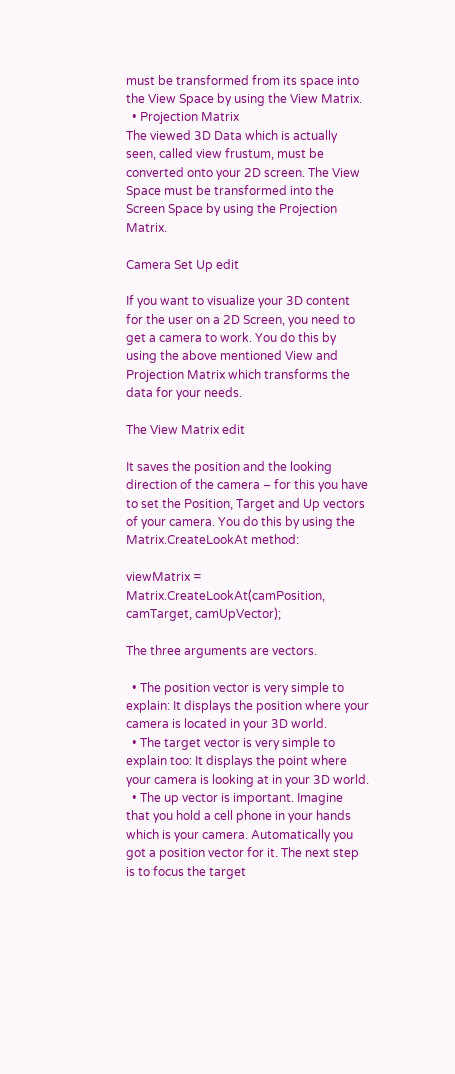must be transformed from its space into the View Space by using the View Matrix.
  • Projection Matrix
The viewed 3D Data which is actually seen, called view frustum, must be converted onto your 2D screen. The View Space must be transformed into the Screen Space by using the Projection Matrix.

Camera Set Up edit

If you want to visualize your 3D content for the user on a 2D Screen, you need to get a camera to work. You do this by using the above mentioned View and Projection Matrix which transforms the data for your needs.

The View Matrix edit

It saves the position and the looking direction of the camera – for this you have to set the Position, Target and Up vectors of your camera. You do this by using the Matrix.CreateLookAt method:

viewMatrix = Matrix.CreateLookAt(camPosition, camTarget, camUpVector);

The three arguments are vectors.

  • The position vector is very simple to explain: It displays the position where your camera is located in your 3D world.
  • The target vector is very simple to explain too: It displays the point where your camera is looking at in your 3D world.
  • The up vector is important. Imagine that you hold a cell phone in your hands which is your camera. Automatically you got a position vector for it. The next step is to focus the target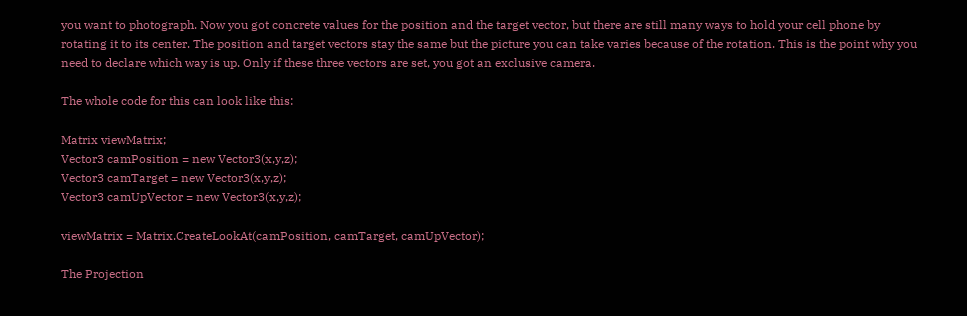you want to photograph. Now you got concrete values for the position and the target vector, but there are still many ways to hold your cell phone by rotating it to its center. The position and target vectors stay the same but the picture you can take varies because of the rotation. This is the point why you need to declare which way is up. Only if these three vectors are set, you got an exclusive camera.

The whole code for this can look like this:

Matrix viewMatrix;
Vector3 camPosition = new Vector3(x,y,z);
Vector3 camTarget = new Vector3(x,y,z);
Vector3 camUpVector = new Vector3(x,y,z);

viewMatrix = Matrix.CreateLookAt(camPosition, camTarget, camUpVector);

The Projection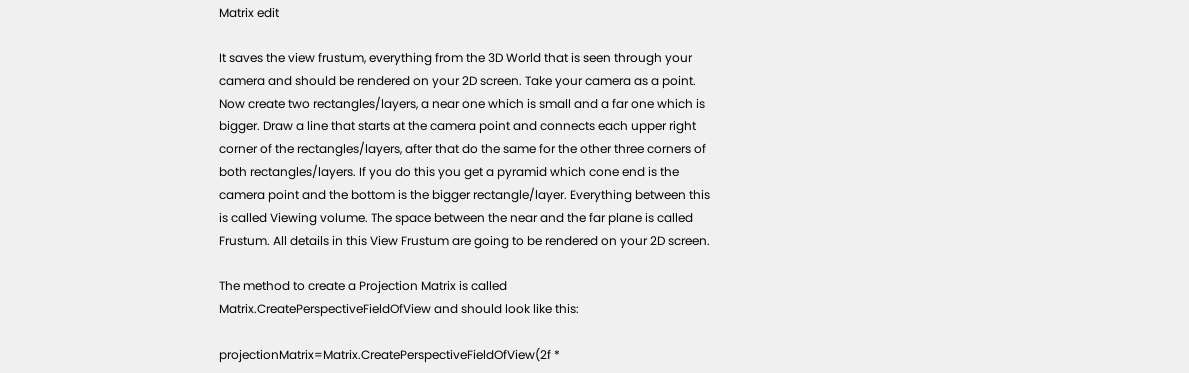Matrix edit

It saves the view frustum, everything from the 3D World that is seen through your camera and should be rendered on your 2D screen. Take your camera as a point. Now create two rectangles/layers, a near one which is small and a far one which is bigger. Draw a line that starts at the camera point and connects each upper right corner of the rectangles/layers, after that do the same for the other three corners of both rectangles/layers. If you do this you get a pyramid which cone end is the camera point and the bottom is the bigger rectangle/layer. Everything between this is called Viewing volume. The space between the near and the far plane is called Frustum. All details in this View Frustum are going to be rendered on your 2D screen.

The method to create a Projection Matrix is called Matrix.CreatePerspectiveFieldOfView and should look like this:

projectionMatrix=Matrix.CreatePerspectiveFieldOfView(2f *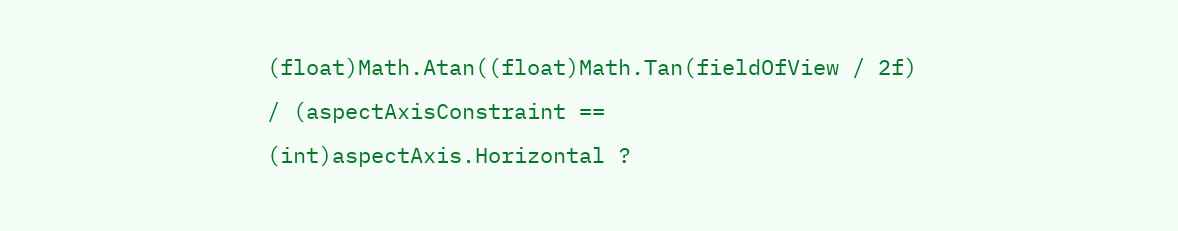(float)Math.Atan((float)Math.Tan(fieldOfView / 2f) / (aspectAxisConstraint == (int)aspectAxis.Horizontal ?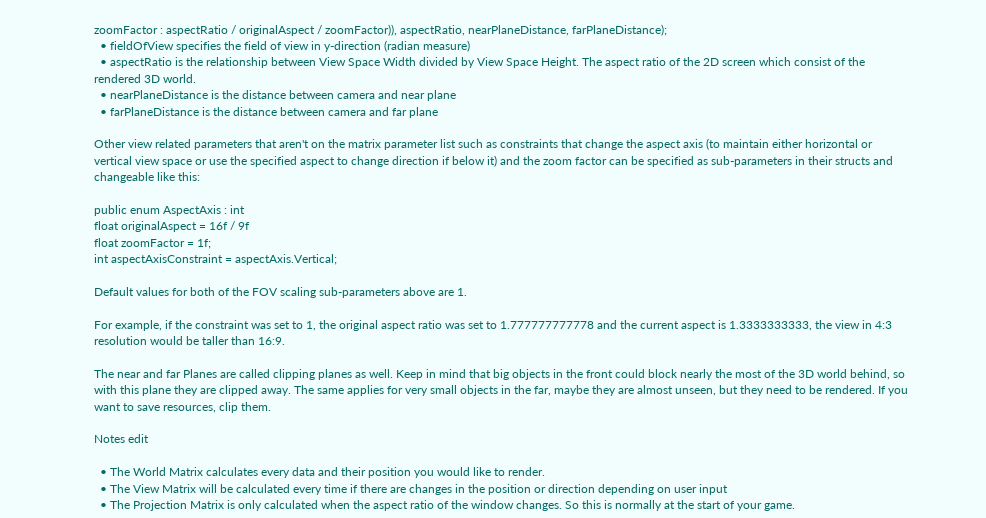zoomFactor : aspectRatio / originalAspect / zoomFactor)), aspectRatio, nearPlaneDistance, farPlaneDistance);
  • fieldOfView specifies the field of view in y-direction (radian measure)
  • aspectRatio is the relationship between View Space Width divided by View Space Height. The aspect ratio of the 2D screen which consist of the rendered 3D world.
  • nearPlaneDistance is the distance between camera and near plane
  • farPlaneDistance is the distance between camera and far plane

Other view related parameters that aren't on the matrix parameter list such as constraints that change the aspect axis (to maintain either horizontal or vertical view space or use the specified aspect to change direction if below it) and the zoom factor can be specified as sub-parameters in their structs and changeable like this:

public enum AspectAxis : int
float originalAspect = 16f / 9f
float zoomFactor = 1f;
int aspectAxisConstraint = aspectAxis.Vertical;

Default values for both of the FOV scaling sub-parameters above are 1.

For example, if the constraint was set to 1, the original aspect ratio was set to 1.777777777778 and the current aspect is 1.3333333333, the view in 4:3 resolution would be taller than 16:9.

The near and far Planes are called clipping planes as well. Keep in mind that big objects in the front could block nearly the most of the 3D world behind, so with this plane they are clipped away. The same applies for very small objects in the far, maybe they are almost unseen, but they need to be rendered. If you want to save resources, clip them.

Notes edit

  • The World Matrix calculates every data and their position you would like to render.
  • The View Matrix will be calculated every time if there are changes in the position or direction depending on user input
  • The Projection Matrix is only calculated when the aspect ratio of the window changes. So this is normally at the start of your game.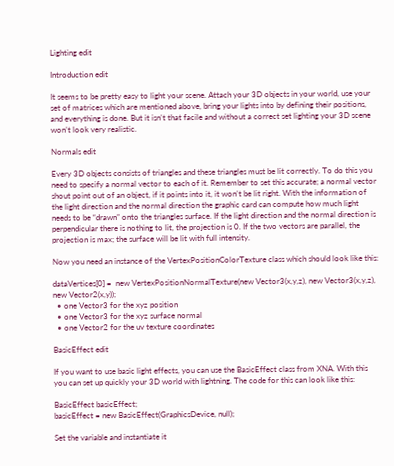Lighting edit

Introduction edit

It seems to be pretty easy to light your scene. Attach your 3D objects in your world, use your set of matrices which are mentioned above, bring your lights into by defining their positions, and everything is done. But it isn’t that facile and without a correct set lighting your 3D scene won’t look very realistic.

Normals edit

Every 3D objects consists of triangles and these triangles must be lit correctly. To do this you need to specify a normal vector to each of it. Remember to set this accurate; a normal vector shout point out of an object, if it points into it, it won’t be lit right. With the information of the light direction and the normal direction the graphic card can compute how much light needs to be “drawn” onto the triangles surface. If the light direction and the normal direction is perpendicular there is nothing to lit, the projection is 0. If the two vectors are parallel, the projection is max; the surface will be lit with full intensity.

Now you need an instance of the VertexPositionColorTexture class which should look like this:

dataVertices[0] =  new VertexPositionNormalTexture(new Vector3(x,y,z), new Vector3(x,y,z), new Vector2(x,y));
  • one Vector3 for the xyz position
  • one Vector3 for the xyz surface normal
  • one Vector2 for the uv texture coordinates

BasicEffect edit

If you want to use basic light effects, you can use the BasicEffect class from XNA. With this you can set up quickly your 3D world with lightning. The code for this can look like this:

BasicEffect basicEffect;
basicEffect = new BasicEffect(GraphicsDevice, null);

Set the variable and instantiate it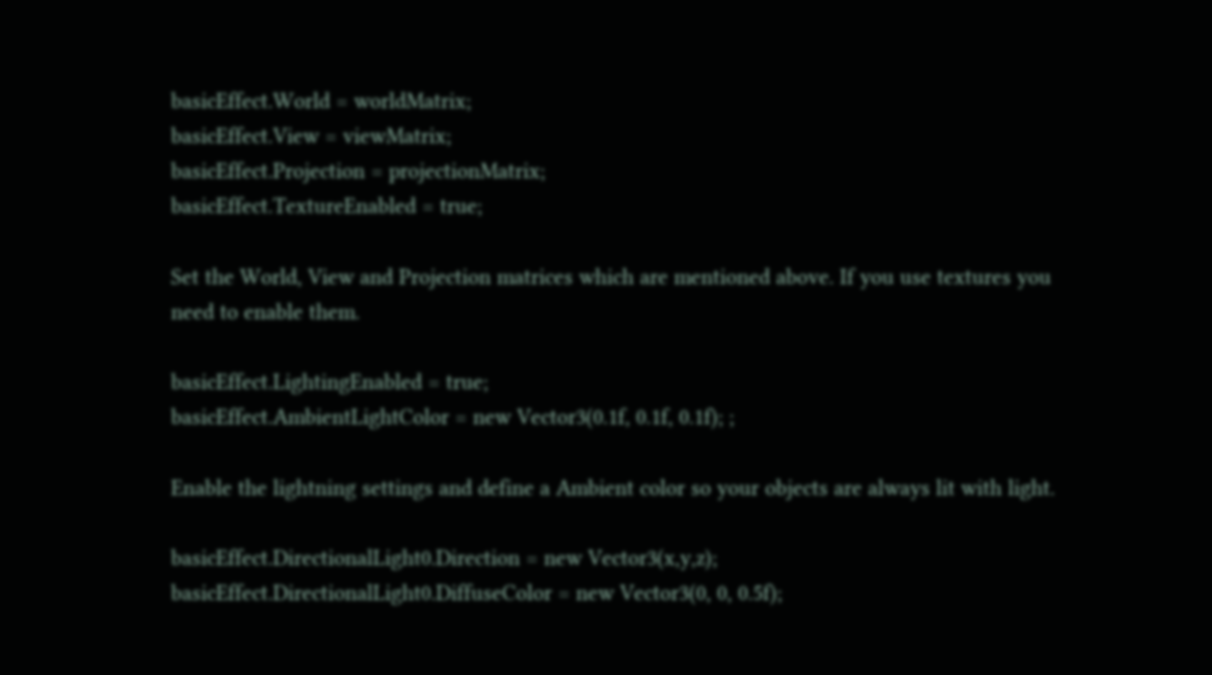basicEffect.World = worldMatrix;
basicEffect.View = viewMatrix;
basicEffect.Projection = projectionMatrix;
basicEffect.TextureEnabled = true;

Set the World, View and Projection matrices which are mentioned above. If you use textures you need to enable them.

basicEffect.LightingEnabled = true;
basicEffect.AmbientLightColor = new Vector3(0.1f, 0.1f, 0.1f); ;

Enable the lightning settings and define a Ambient color so your objects are always lit with light.

basicEffect.DirectionalLight0.Direction = new Vector3(x,y,z);
basicEffect.DirectionalLight0.DiffuseColor = new Vector3(0, 0, 0.5f);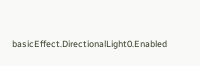basicEffect.DirectionalLight0.Enabled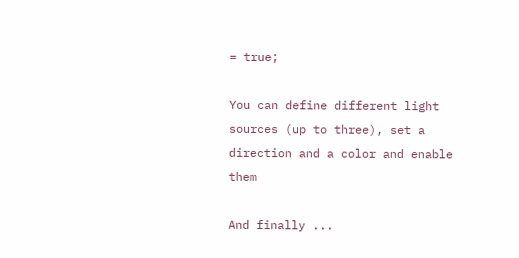= true;

You can define different light sources (up to three), set a direction and a color and enable them

And finally ...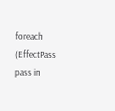foreach (EffectPass pass in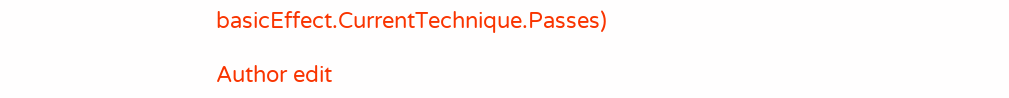basicEffect.CurrentTechnique.Passes)

Author edit